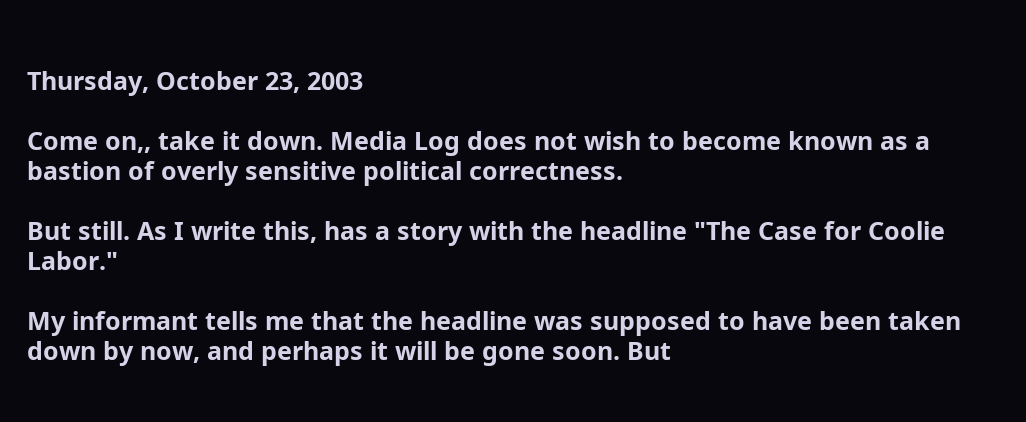Thursday, October 23, 2003

Come on,, take it down. Media Log does not wish to become known as a bastion of overly sensitive political correctness.

But still. As I write this, has a story with the headline "The Case for Coolie Labor."

My informant tells me that the headline was supposed to have been taken down by now, and perhaps it will be gone soon. But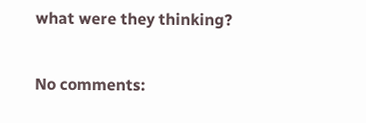what were they thinking?

No comments: